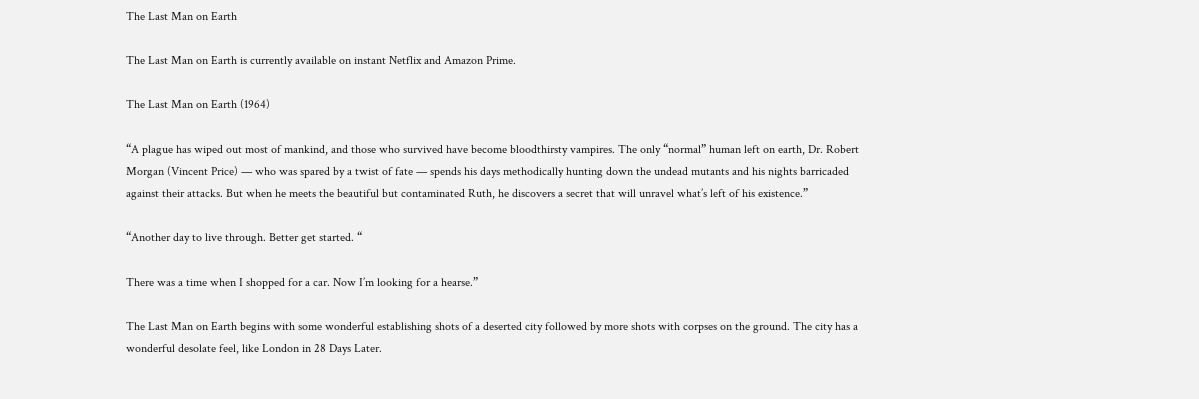The Last Man on Earth

The Last Man on Earth is currently available on instant Netflix and Amazon Prime.

The Last Man on Earth (1964)

“A plague has wiped out most of mankind, and those who survived have become bloodthirsty vampires. The only “normal” human left on earth, Dr. Robert Morgan (Vincent Price) — who was spared by a twist of fate — spends his days methodically hunting down the undead mutants and his nights barricaded against their attacks. But when he meets the beautiful but contaminated Ruth, he discovers a secret that will unravel what’s left of his existence.”

“Another day to live through. Better get started. “

There was a time when I shopped for a car. Now I’m looking for a hearse.”

The Last Man on Earth begins with some wonderful establishing shots of a deserted city followed by more shots with corpses on the ground. The city has a wonderful desolate feel, like London in 28 Days Later.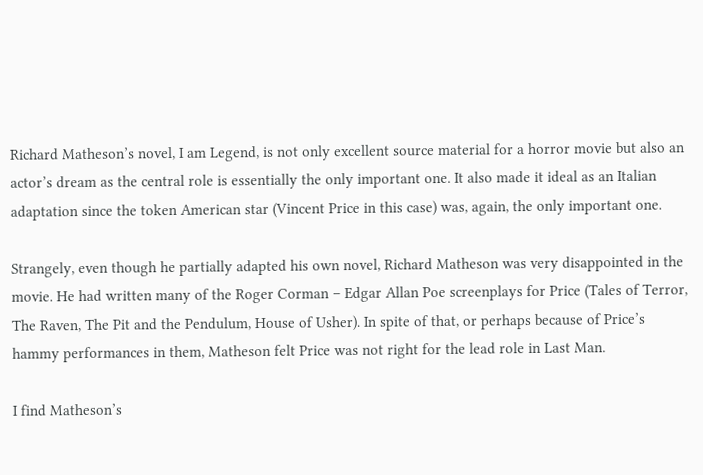Richard Matheson’s novel, I am Legend, is not only excellent source material for a horror movie but also an actor’s dream as the central role is essentially the only important one. It also made it ideal as an Italian adaptation since the token American star (Vincent Price in this case) was, again, the only important one.

Strangely, even though he partially adapted his own novel, Richard Matheson was very disappointed in the movie. He had written many of the Roger Corman – Edgar Allan Poe screenplays for Price (Tales of Terror, The Raven, The Pit and the Pendulum, House of Usher). In spite of that, or perhaps because of Price’s hammy performances in them, Matheson felt Price was not right for the lead role in Last Man.

I find Matheson’s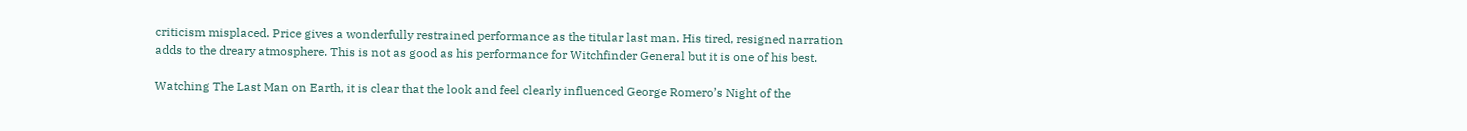criticism misplaced. Price gives a wonderfully restrained performance as the titular last man. His tired, resigned narration adds to the dreary atmosphere. This is not as good as his performance for Witchfinder General but it is one of his best.

Watching The Last Man on Earth, it is clear that the look and feel clearly influenced George Romero’s Night of the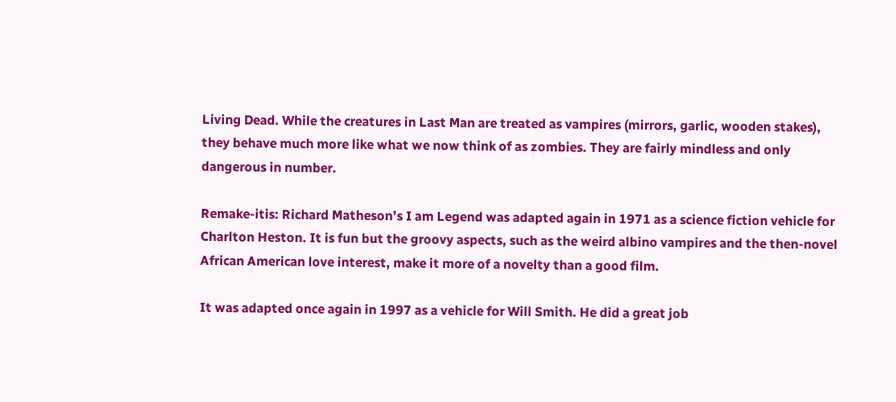Living Dead. While the creatures in Last Man are treated as vampires (mirrors, garlic, wooden stakes), they behave much more like what we now think of as zombies. They are fairly mindless and only dangerous in number.

Remake-itis: Richard Matheson’s I am Legend was adapted again in 1971 as a science fiction vehicle for Charlton Heston. It is fun but the groovy aspects, such as the weird albino vampires and the then-novel African American love interest, make it more of a novelty than a good film.

It was adapted once again in 1997 as a vehicle for Will Smith. He did a great job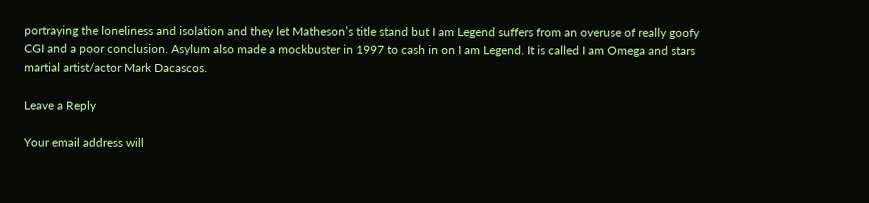portraying the loneliness and isolation and they let Matheson’s title stand but I am Legend suffers from an overuse of really goofy CGI and a poor conclusion. Asylum also made a mockbuster in 1997 to cash in on I am Legend. It is called I am Omega and stars martial artist/actor Mark Dacascos.

Leave a Reply

Your email address will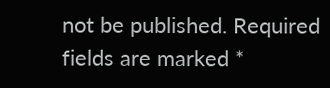not be published. Required fields are marked *